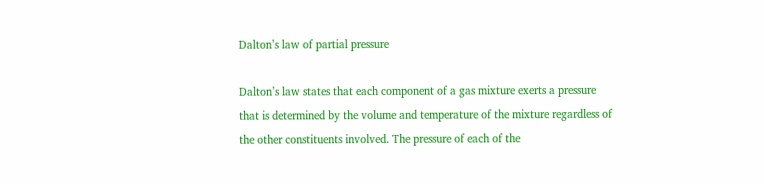Dalton’s law of partial pressure

Dalton’s law states that each component of a gas mixture exerts a pressure that is determined by the volume and temperature of the mixture regardless of the other constituents involved. The pressure of each of the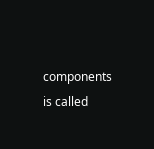components is called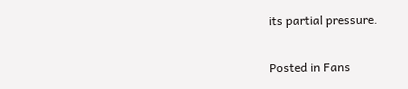its partial pressure.

Posted in Fans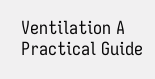Ventilation A Practical Guide